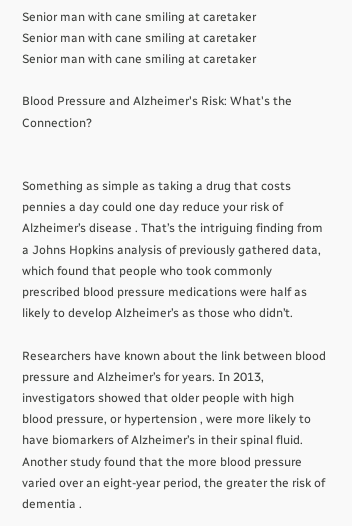Senior man with cane smiling at caretaker
Senior man with cane smiling at caretaker
Senior man with cane smiling at caretaker

Blood Pressure and Alzheimer's Risk: What's the Connection?


Something as simple as taking a drug that costs pennies a day could one day reduce your risk of Alzheimer’s disease . That’s the intriguing finding from a Johns Hopkins analysis of previously gathered data, which found that people who took commonly prescribed blood pressure medications were half as likely to develop Alzheimer’s as those who didn’t.

Researchers have known about the link between blood pressure and Alzheimer’s for years. In 2013, investigators showed that older people with high blood pressure, or hypertension , were more likely to have biomarkers of Alzheimer’s in their spinal fluid. Another study found that the more blood pressure varied over an eight-year period, the greater the risk of dementia .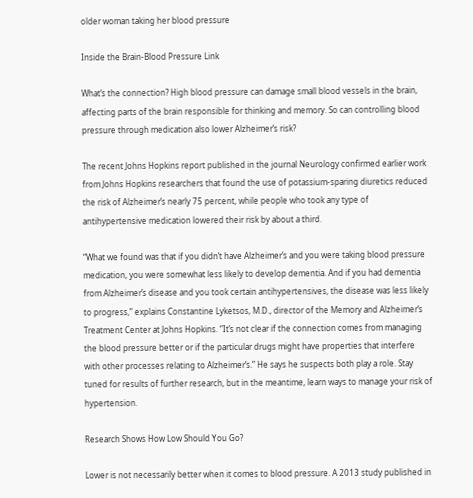older woman taking her blood pressure

Inside the Brain-Blood Pressure Link

What’s the connection? High blood pressure can damage small blood vessels in the brain, affecting parts of the brain responsible for thinking and memory. So can controlling blood pressure through medication also lower Alzheimer’s risk?

The recent Johns Hopkins report published in the journal Neurology confirmed earlier work from Johns Hopkins researchers that found the use of potassium-sparing diuretics reduced the risk of Alzheimer’s nearly 75 percent, while people who took any type of antihypertensive medication lowered their risk by about a third.

“What we found was that if you didn’t have Alzheimer’s and you were taking blood pressure medication, you were somewhat less likely to develop dementia. And if you had dementia from Alzheimer’s disease and you took certain antihypertensives, the disease was less likely to progress,” explains Constantine Lyketsos, M.D., director of the Memory and Alzheimer’s Treatment Center at Johns Hopkins. “It’s not clear if the connection comes from managing the blood pressure better or if the particular drugs might have properties that interfere with other processes relating to Alzheimer’s.” He says he suspects both play a role. Stay tuned for results of further research, but in the meantime, learn ways to manage your risk of hypertension.

Research Shows How Low Should You Go?

Lower is not necessarily better when it comes to blood pressure. A 2013 study published in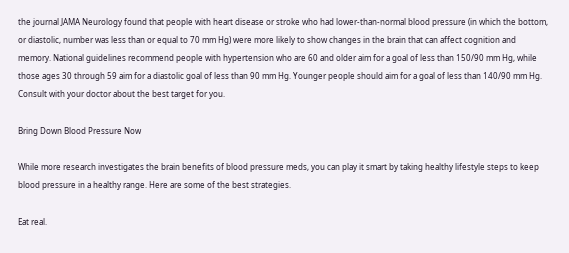the journal JAMA Neurology found that people with heart disease or stroke who had lower-than-normal blood pressure (in which the bottom, or diastolic, number was less than or equal to 70 mm Hg) were more likely to show changes in the brain that can affect cognition and memory. National guidelines recommend people with hypertension who are 60 and older aim for a goal of less than 150/90 mm Hg, while those ages 30 through 59 aim for a diastolic goal of less than 90 mm Hg. Younger people should aim for a goal of less than 140/90 mm Hg. Consult with your doctor about the best target for you.

Bring Down Blood Pressure Now

While more research investigates the brain benefits of blood pressure meds, you can play it smart by taking healthy lifestyle steps to keep blood pressure in a healthy range. Here are some of the best strategies.

Eat real.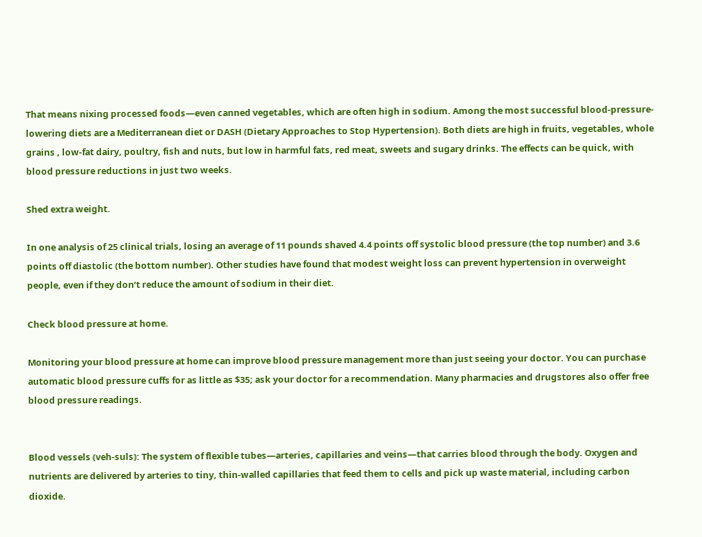That means nixing processed foods—even canned vegetables, which are often high in sodium. Among the most successful blood-pressure-lowering diets are a Mediterranean diet or DASH (Dietary Approaches to Stop Hypertension). Both diets are high in fruits, vegetables, whole grains , low-fat dairy, poultry, fish and nuts, but low in harmful fats, red meat, sweets and sugary drinks. The effects can be quick, with blood pressure reductions in just two weeks.

Shed extra weight.

In one analysis of 25 clinical trials, losing an average of 11 pounds shaved 4.4 points off systolic blood pressure (the top number) and 3.6 points off diastolic (the bottom number). Other studies have found that modest weight loss can prevent hypertension in overweight people, even if they don’t reduce the amount of sodium in their diet.

Check blood pressure at home.

Monitoring your blood pressure at home can improve blood pressure management more than just seeing your doctor. You can purchase automatic blood pressure cuffs for as little as $35; ask your doctor for a recommendation. Many pharmacies and drugstores also offer free blood pressure readings.


Blood vessels (veh-suls): The system of flexible tubes—arteries, capillaries and veins—that carries blood through the body. Oxygen and nutrients are delivered by arteries to tiny, thin-walled capillaries that feed them to cells and pick up waste material, including carbon dioxide.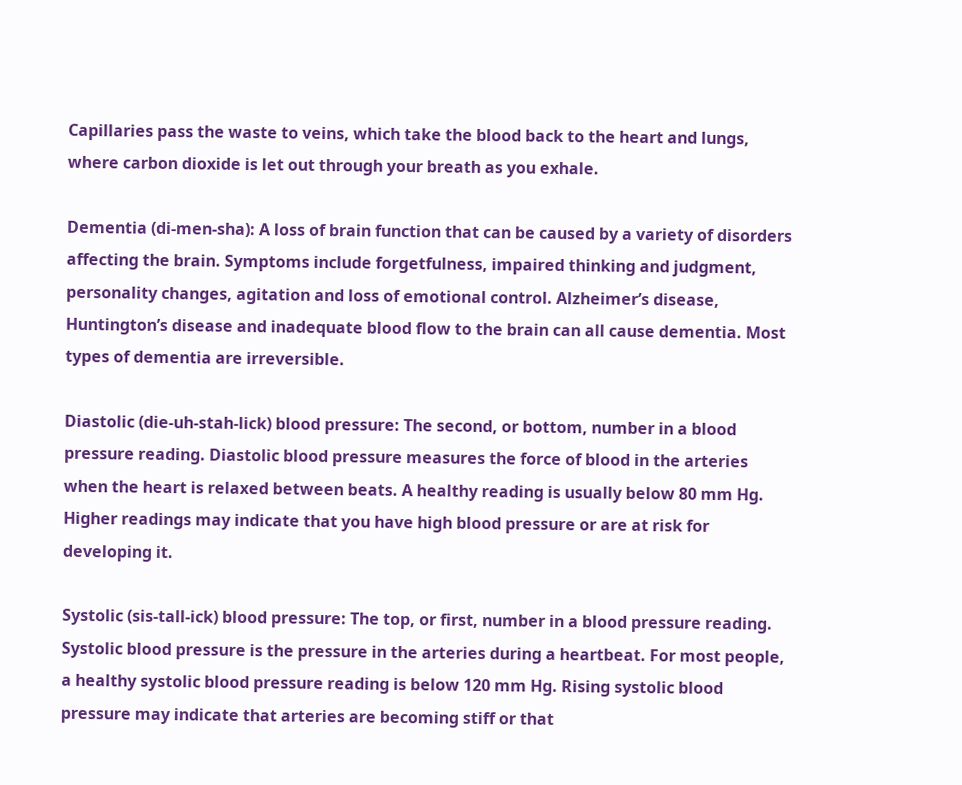Capillaries pass the waste to veins, which take the blood back to the heart and lungs, where carbon dioxide is let out through your breath as you exhale.

Dementia (di-men-sha): A loss of brain function that can be caused by a variety of disorders affecting the brain. Symptoms include forgetfulness, impaired thinking and judgment, personality changes, agitation and loss of emotional control. Alzheimer’s disease, Huntington’s disease and inadequate blood flow to the brain can all cause dementia. Most types of dementia are irreversible.

Diastolic (die-uh-stah-lick) blood pressure: The second, or bottom, number in a blood pressure reading. Diastolic blood pressure measures the force of blood in the arteries when the heart is relaxed between beats. A healthy reading is usually below 80 mm Hg. Higher readings may indicate that you have high blood pressure or are at risk for developing it.

Systolic (sis-tall-ick) blood pressure: The top, or first, number in a blood pressure reading. Systolic blood pressure is the pressure in the arteries during a heartbeat. For most people, a healthy systolic blood pressure reading is below 120 mm Hg. Rising systolic blood pressure may indicate that arteries are becoming stiff or that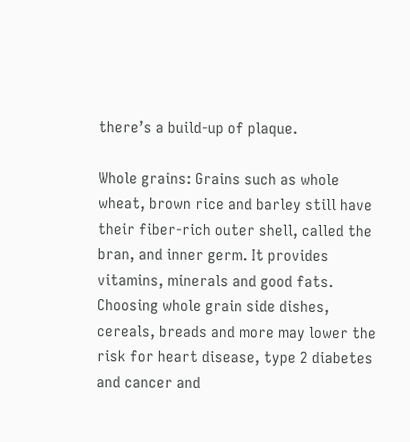there’s a build-up of plaque.

Whole grains: Grains such as whole wheat, brown rice and barley still have their fiber-rich outer shell, called the bran, and inner germ. It provides vitamins, minerals and good fats. Choosing whole grain side dishes, cereals, breads and more may lower the risk for heart disease, type 2 diabetes and cancer and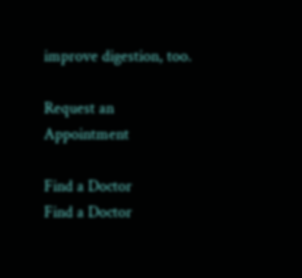improve digestion, too.

Request an Appointment

Find a Doctor
Find a Doctor